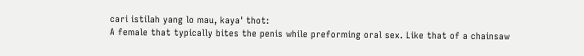cari istilah yang lo mau, kaya' thot:
A female that typically bites the penis while preforming oral sex. Like that of a chainsaw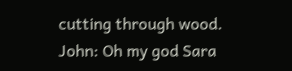cutting through wood.
John: Oh my god Sara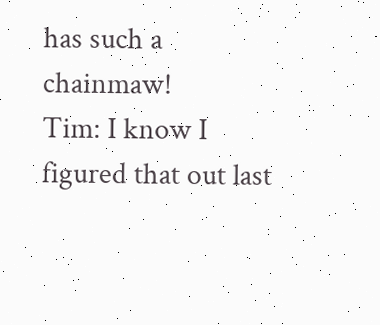has such a chainmaw!
Tim: I know I figured that out last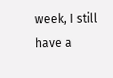week, I still have a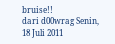bruise!!
dari d00wrag Senin, 18 Juli 2011